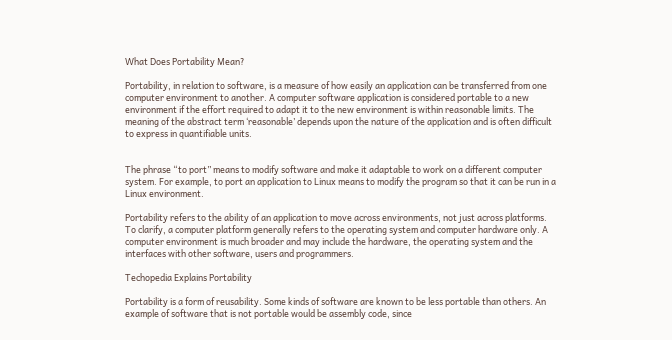What Does Portability Mean?

Portability, in relation to software, is a measure of how easily an application can be transferred from one computer environment to another. A computer software application is considered portable to a new environment if the effort required to adapt it to the new environment is within reasonable limits. The meaning of the abstract term ‘reasonable’ depends upon the nature of the application and is often difficult to express in quantifiable units.


The phrase “to port” means to modify software and make it adaptable to work on a different computer system. For example, to port an application to Linux means to modify the program so that it can be run in a Linux environment.

Portability refers to the ability of an application to move across environments, not just across platforms. To clarify, a computer platform generally refers to the operating system and computer hardware only. A computer environment is much broader and may include the hardware, the operating system and the interfaces with other software, users and programmers.

Techopedia Explains Portability

Portability is a form of reusability. Some kinds of software are known to be less portable than others. An example of software that is not portable would be assembly code, since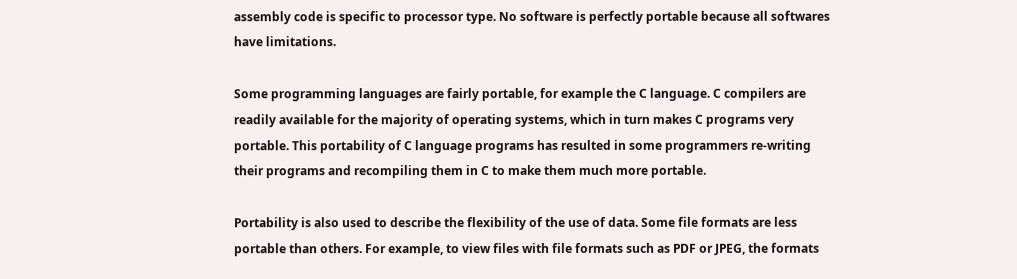assembly code is specific to processor type. No software is perfectly portable because all softwares have limitations.

Some programming languages are fairly portable, for example the C language. C compilers are readily available for the majority of operating systems, which in turn makes C programs very portable. This portability of C language programs has resulted in some programmers re-writing their programs and recompiling them in C to make them much more portable.

Portability is also used to describe the flexibility of the use of data. Some file formats are less portable than others. For example, to view files with file formats such as PDF or JPEG, the formats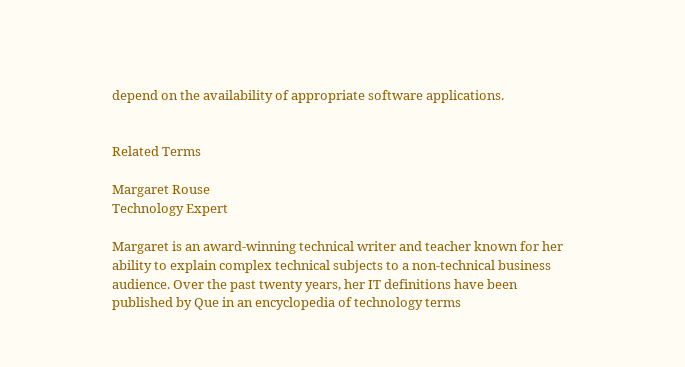depend on the availability of appropriate software applications.


Related Terms

Margaret Rouse
Technology Expert

Margaret is an award-winning technical writer and teacher known for her ability to explain complex technical subjects to a non-technical business audience. Over the past twenty years, her IT definitions have been published by Que in an encyclopedia of technology terms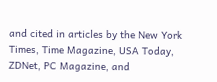and cited in articles by the New York Times, Time Magazine, USA Today, ZDNet, PC Magazine, and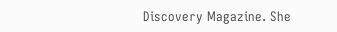Discovery Magazine. She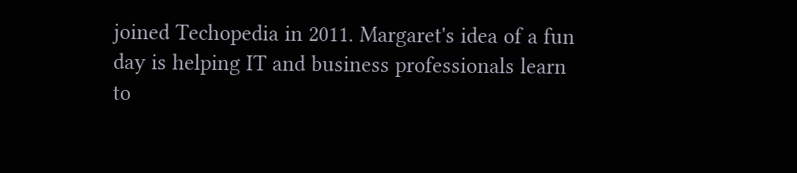joined Techopedia in 2011. Margaret's idea of a fun day is helping IT and business professionals learn to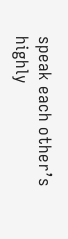speak each other’s highly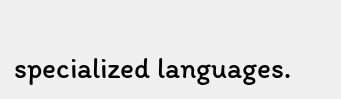specialized languages.